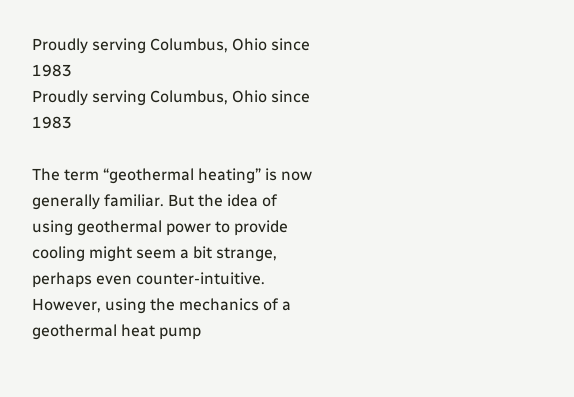Proudly serving Columbus, Ohio since 1983
Proudly serving Columbus, Ohio since 1983

The term “geothermal heating” is now generally familiar. But the idea of using geothermal power to provide cooling might seem a bit strange, perhaps even counter-intuitive. However, using the mechanics of a geothermal heat pump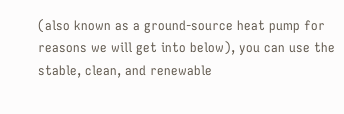(also known as a ground-source heat pump for reasons we will get into below), you can use the stable, clean, and renewable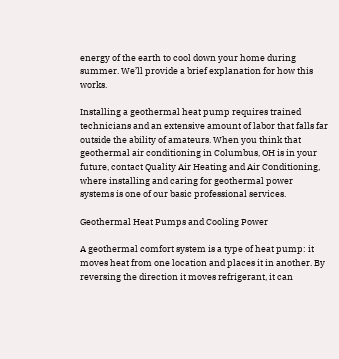energy of the earth to cool down your home during summer. We’ll provide a brief explanation for how this works.

Installing a geothermal heat pump requires trained technicians and an extensive amount of labor that falls far outside the ability of amateurs. When you think that geothermal air conditioning in Columbus, OH is in your future, contact Quality Air Heating and Air Conditioning, where installing and caring for geothermal power systems is one of our basic professional services.

Geothermal Heat Pumps and Cooling Power

A geothermal comfort system is a type of heat pump: it moves heat from one location and places it in another. By reversing the direction it moves refrigerant, it can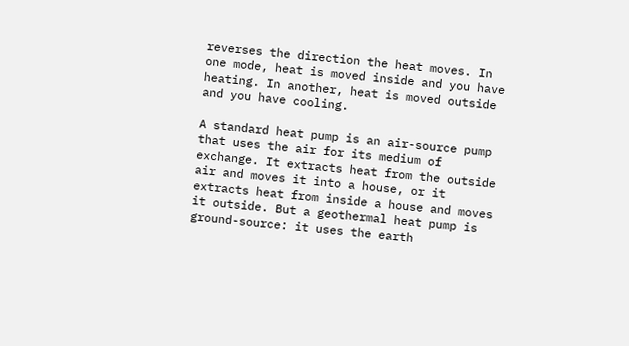reverses the direction the heat moves. In one mode, heat is moved inside and you have heating. In another, heat is moved outside and you have cooling.

A standard heat pump is an air-source pump that uses the air for its medium of exchange. It extracts heat from the outside air and moves it into a house, or it extracts heat from inside a house and moves it outside. But a geothermal heat pump is ground-source: it uses the earth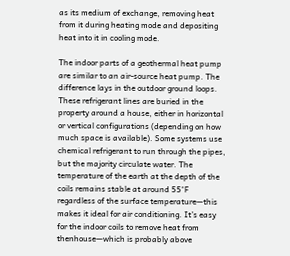as its medium of exchange, removing heat from it during heating mode and depositing heat into it in cooling mode.

The indoor parts of a geothermal heat pump are similar to an air-source heat pump. The difference lays in the outdoor ground loops. These refrigerant lines are buried in the property around a house, either in horizontal or vertical configurations (depending on how much space is available). Some systems use chemical refrigerant to run through the pipes, but the majority circulate water. The temperature of the earth at the depth of the coils remains stable at around 55°F regardless of the surface temperature—this makes it ideal for air conditioning. It’s easy for the indoor coils to remove heat from thenhouse—which is probably above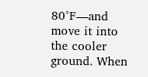80°F—and move it into the cooler ground. When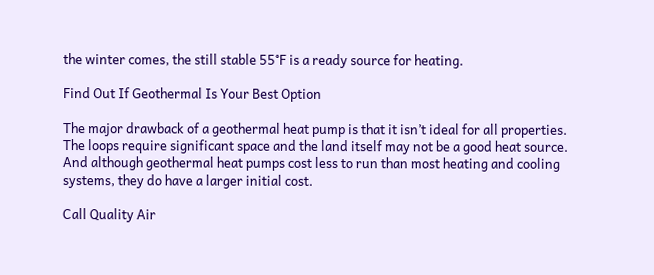the winter comes, the still stable 55°F is a ready source for heating.

Find Out If Geothermal Is Your Best Option

The major drawback of a geothermal heat pump is that it isn’t ideal for all properties. The loops require significant space and the land itself may not be a good heat source. And although geothermal heat pumps cost less to run than most heating and cooling systems, they do have a larger initial cost.

Call Quality Air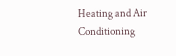Heating and Air Conditioning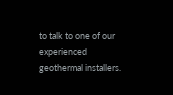to talk to one of our experienced geothermal installers.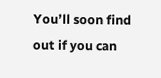You’ll soon find out if you can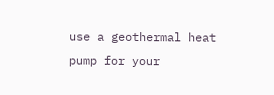use a geothermal heat pump for your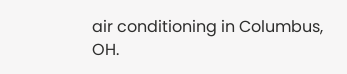air conditioning in Columbus, OH.